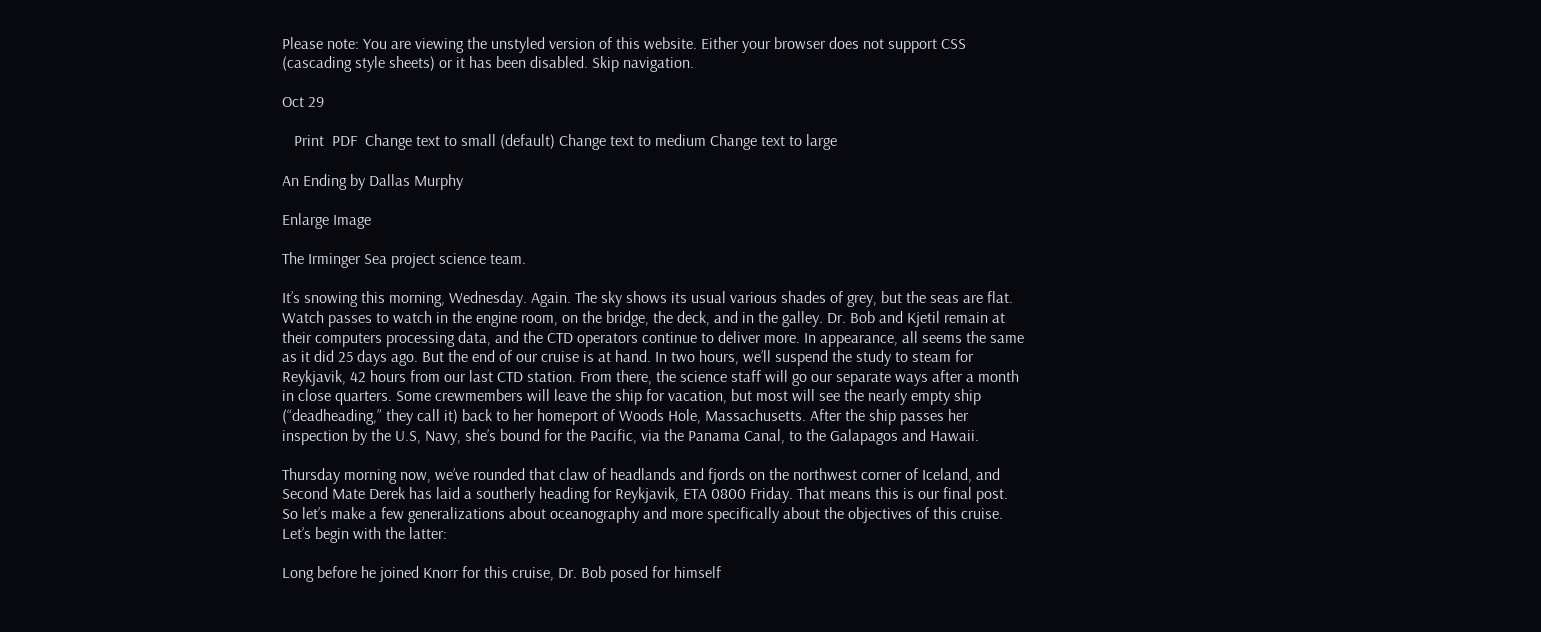Please note: You are viewing the unstyled version of this website. Either your browser does not support CSS (cascading style sheets) or it has been disabled. Skip navigation.

Oct 29

   Print  PDF  Change text to small (default) Change text to medium Change text to large

An Ending by Dallas Murphy

Enlarge Image

The Irminger Sea project science team.

It’s snowing this morning, Wednesday. Again. The sky shows its usual various shades of grey, but the seas are flat. Watch passes to watch in the engine room, on the bridge, the deck, and in the galley. Dr. Bob and Kjetil remain at their computers processing data, and the CTD operators continue to deliver more. In appearance, all seems the same as it did 25 days ago. But the end of our cruise is at hand. In two hours, we’ll suspend the study to steam for Reykjavik, 42 hours from our last CTD station. From there, the science staff will go our separate ways after a month in close quarters. Some crewmembers will leave the ship for vacation, but most will see the nearly empty ship (“deadheading,” they call it) back to her homeport of Woods Hole, Massachusetts. After the ship passes her inspection by the U.S, Navy, she’s bound for the Pacific, via the Panama Canal, to the Galapagos and Hawaii.

Thursday morning now, we’ve rounded that claw of headlands and fjords on the northwest corner of Iceland, and Second Mate Derek has laid a southerly heading for Reykjavik, ETA 0800 Friday. That means this is our final post. So let’s make a few generalizations about oceanography and more specifically about the objectives of this cruise. Let’s begin with the latter:

Long before he joined Knorr for this cruise, Dr. Bob posed for himself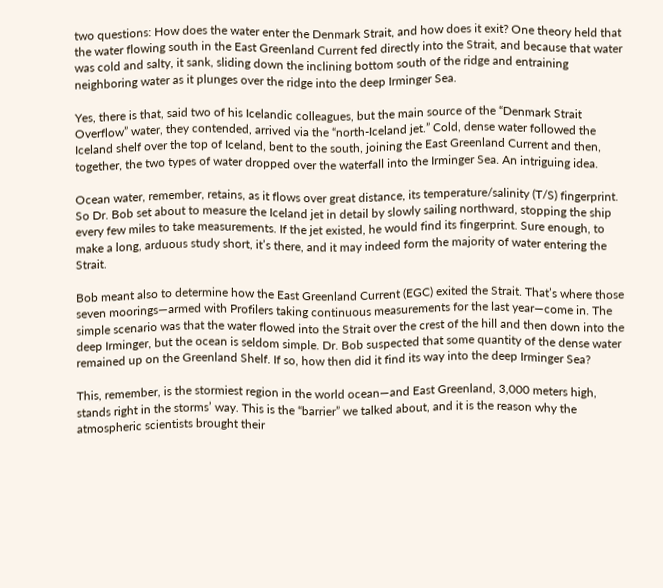two questions: How does the water enter the Denmark Strait, and how does it exit? One theory held that the water flowing south in the East Greenland Current fed directly into the Strait, and because that water was cold and salty, it sank, sliding down the inclining bottom south of the ridge and entraining neighboring water as it plunges over the ridge into the deep Irminger Sea.

Yes, there is that, said two of his Icelandic colleagues, but the main source of the “Denmark Strait Overflow” water, they contended, arrived via the “north-Iceland jet.” Cold, dense water followed the Iceland shelf over the top of Iceland, bent to the south, joining the East Greenland Current and then, together, the two types of water dropped over the waterfall into the Irminger Sea. An intriguing idea.

Ocean water, remember, retains, as it flows over great distance, its temperature/salinity (T/S) fingerprint. So Dr. Bob set about to measure the Iceland jet in detail by slowly sailing northward, stopping the ship every few miles to take measurements. If the jet existed, he would find its fingerprint. Sure enough, to make a long, arduous study short, it’s there, and it may indeed form the majority of water entering the Strait.

Bob meant also to determine how the East Greenland Current (EGC) exited the Strait. That’s where those seven moorings—armed with Profilers taking continuous measurements for the last year—come in. The simple scenario was that the water flowed into the Strait over the crest of the hill and then down into the deep Irminger, but the ocean is seldom simple. Dr. Bob suspected that some quantity of the dense water remained up on the Greenland Shelf. If so, how then did it find its way into the deep Irminger Sea?

This, remember, is the stormiest region in the world ocean—and East Greenland, 3,000 meters high, stands right in the storms’ way. This is the “barrier” we talked about, and it is the reason why the atmospheric scientists brought their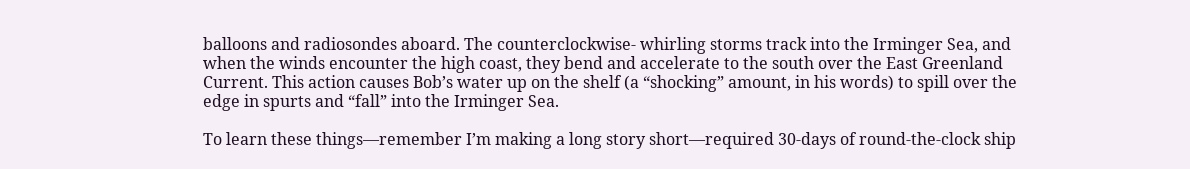balloons and radiosondes aboard. The counterclockwise- whirling storms track into the Irminger Sea, and when the winds encounter the high coast, they bend and accelerate to the south over the East Greenland Current. This action causes Bob’s water up on the shelf (a “shocking” amount, in his words) to spill over the edge in spurts and “fall” into the Irminger Sea.

To learn these things—remember I’m making a long story short—required 30-days of round-the-clock ship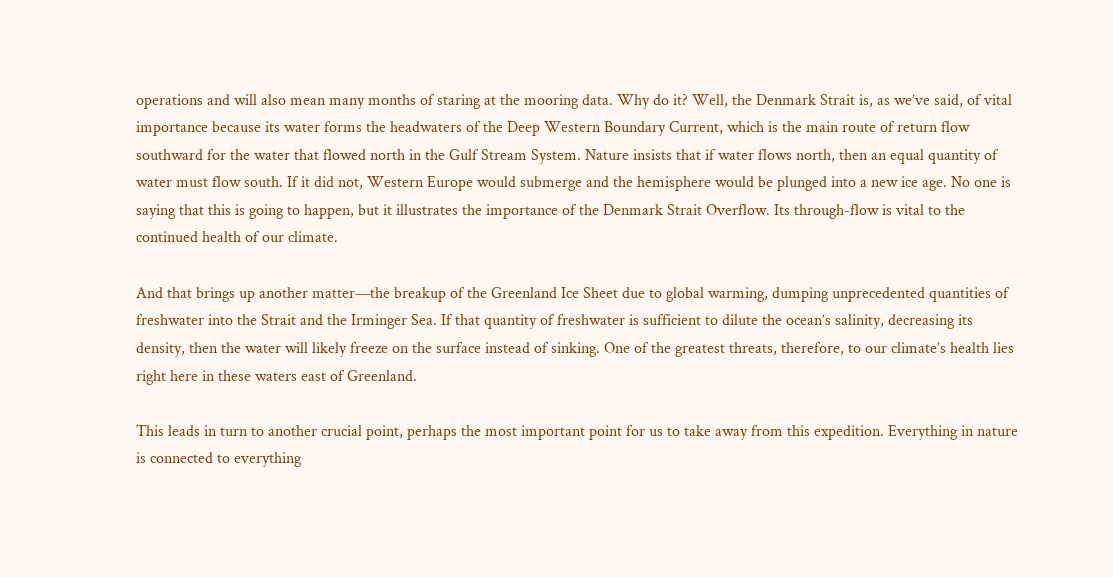operations and will also mean many months of staring at the mooring data. Why do it? Well, the Denmark Strait is, as we’ve said, of vital importance because its water forms the headwaters of the Deep Western Boundary Current, which is the main route of return flow southward for the water that flowed north in the Gulf Stream System. Nature insists that if water flows north, then an equal quantity of water must flow south. If it did not, Western Europe would submerge and the hemisphere would be plunged into a new ice age. No one is saying that this is going to happen, but it illustrates the importance of the Denmark Strait Overflow. Its through-flow is vital to the continued health of our climate.

And that brings up another matter—the breakup of the Greenland Ice Sheet due to global warming, dumping unprecedented quantities of freshwater into the Strait and the Irminger Sea. If that quantity of freshwater is sufficient to dilute the ocean’s salinity, decreasing its density, then the water will likely freeze on the surface instead of sinking. One of the greatest threats, therefore, to our climate’s health lies right here in these waters east of Greenland.

This leads in turn to another crucial point, perhaps the most important point for us to take away from this expedition. Everything in nature is connected to everything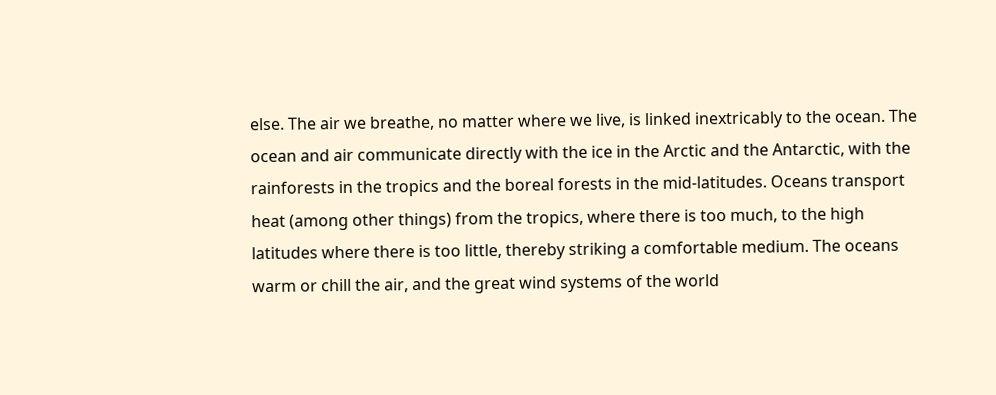else. The air we breathe, no matter where we live, is linked inextricably to the ocean. The ocean and air communicate directly with the ice in the Arctic and the Antarctic, with the rainforests in the tropics and the boreal forests in the mid-latitudes. Oceans transport heat (among other things) from the tropics, where there is too much, to the high latitudes where there is too little, thereby striking a comfortable medium. The oceans warm or chill the air, and the great wind systems of the world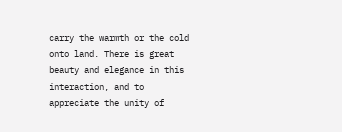carry the warmth or the cold onto land. There is great beauty and elegance in this interaction, and to appreciate the unity of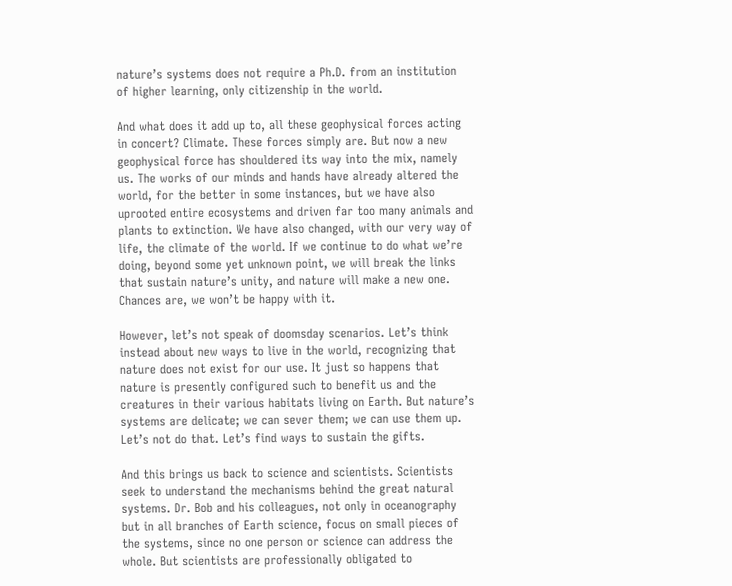nature’s systems does not require a Ph.D. from an institution of higher learning, only citizenship in the world.

And what does it add up to, all these geophysical forces acting in concert? Climate. These forces simply are. But now a new geophysical force has shouldered its way into the mix, namely us. The works of our minds and hands have already altered the world, for the better in some instances, but we have also uprooted entire ecosystems and driven far too many animals and plants to extinction. We have also changed, with our very way of life, the climate of the world. If we continue to do what we’re doing, beyond some yet unknown point, we will break the links that sustain nature’s unity, and nature will make a new one. Chances are, we won’t be happy with it.

However, let’s not speak of doomsday scenarios. Let’s think instead about new ways to live in the world, recognizing that nature does not exist for our use. It just so happens that nature is presently configured such to benefit us and the creatures in their various habitats living on Earth. But nature’s systems are delicate; we can sever them; we can use them up. Let’s not do that. Let’s find ways to sustain the gifts.

And this brings us back to science and scientists. Scientists seek to understand the mechanisms behind the great natural systems. Dr. Bob and his colleagues, not only in oceanography but in all branches of Earth science, focus on small pieces of the systems, since no one person or science can address the whole. But scientists are professionally obligated to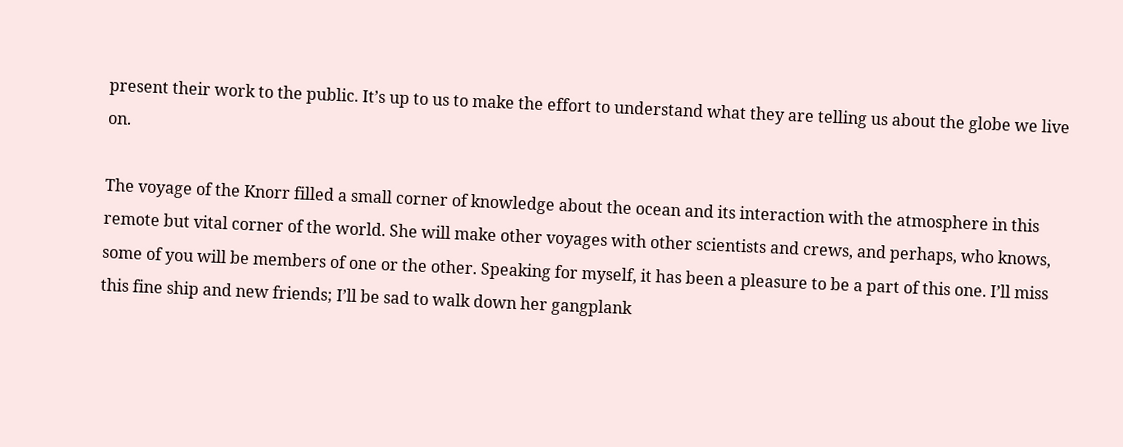present their work to the public. It’s up to us to make the effort to understand what they are telling us about the globe we live on.

The voyage of the Knorr filled a small corner of knowledge about the ocean and its interaction with the atmosphere in this remote but vital corner of the world. She will make other voyages with other scientists and crews, and perhaps, who knows, some of you will be members of one or the other. Speaking for myself, it has been a pleasure to be a part of this one. I’ll miss this fine ship and new friends; I’ll be sad to walk down her gangplank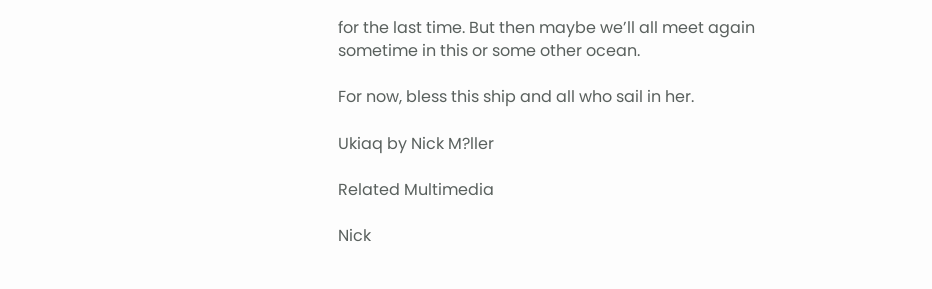for the last time. But then maybe we’ll all meet again sometime in this or some other ocean.

For now, bless this ship and all who sail in her.

Ukiaq by Nick M?ller

Related Multimedia

Nick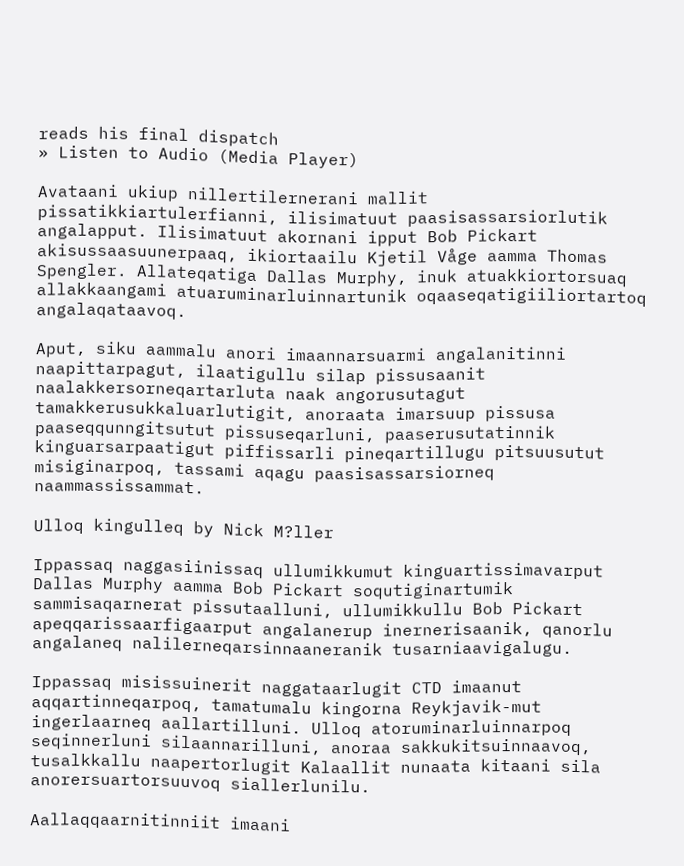reads his final dispatch
» Listen to Audio (Media Player)

Avataani ukiup nillertilernerani mallit pissatikkiartulerfianni, ilisimatuut paasisassarsiorlutik angalapput. Ilisimatuut akornani ipput Bob Pickart akisussaasuunerpaaq, ikiortaailu Kjetil Våge aamma Thomas Spengler. Allateqatiga Dallas Murphy, inuk atuakkiortorsuaq allakkaangami atuaruminarluinnartunik oqaaseqatigiiliortartoq angalaqataavoq.

Aput, siku aammalu anori imaannarsuarmi angalanitinni naapittarpagut, ilaatigullu silap pissusaanit naalakkersorneqartarluta naak angorusutagut tamakkerusukkaluarlutigit, anoraata imarsuup pissusa paaseqqunngitsutut pissuseqarluni, paaserusutatinnik kinguarsarpaatigut piffissarli pineqartillugu pitsuusutut misiginarpoq, tassami aqagu paasisassarsiorneq naammassissammat.

Ulloq kingulleq by Nick M?ller

Ippassaq naggasiinissaq ullumikkumut kinguartissimavarput Dallas Murphy aamma Bob Pickart soqutiginartumik sammisaqarnerat pissutaalluni, ullumikkullu Bob Pickart apeqqarissaarfigaarput angalanerup inernerisaanik, qanorlu angalaneq nalilerneqarsinnaaneranik tusarniaavigalugu.

Ippassaq misissuinerit naggataarlugit CTD imaanut aqqartinneqarpoq, tamatumalu kingorna Reykjavik-mut ingerlaarneq aallartilluni. Ulloq atoruminarluinnarpoq seqinnerluni silaannarilluni, anoraa sakkukitsuinnaavoq, tusalkkallu naapertorlugit Kalaallit nunaata kitaani sila anorersuartorsuuvoq siallerlunilu.

Aallaqqaarnitinniit imaani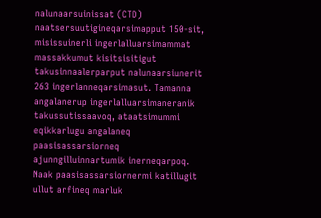nalunaarsuinissat (CTD) naatsersuutigineqarsimapput 150-sit, misissuinerli ingerlalluarsimammat massakkumut kisitsisitigut takusinnaalerparput nalunaarsiunerit 263 ingerlanneqarsimasut. Tamanna angalanerup ingerlalluarsimaneranik takussutissaavoq, ataatsimummi eqikkarlugu angalaneq paasisassarsiorneq ajunngilluinnartumik inerneqarpoq. Naak paasisassarsiornermi katillugit ullut arfineq marluk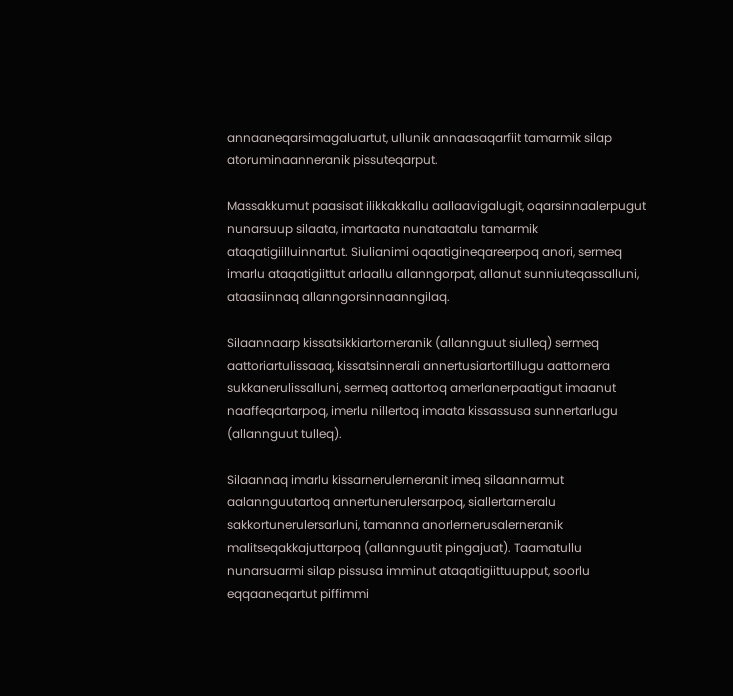annaaneqarsimagaluartut, ullunik annaasaqarfiit tamarmik silap atoruminaanneranik pissuteqarput.

Massakkumut paasisat ilikkakkallu aallaavigalugit, oqarsinnaalerpugut nunarsuup silaata, imartaata nunataatalu tamarmik ataqatigiilluinnartut. Siulianimi oqaatigineqareerpoq anori, sermeq imarlu ataqatigiittut arlaallu allanngorpat, allanut sunniuteqassalluni, ataasiinnaq allanngorsinnaanngilaq.

Silaannaarp kissatsikkiartorneranik (allannguut siulleq) sermeq aattoriartulissaaq, kissatsinnerali annertusiartortillugu aattornera sukkanerulissalluni, sermeq aattortoq amerlanerpaatigut imaanut naaffeqartarpoq, imerlu nillertoq imaata kissassusa sunnertarlugu (allannguut tulleq).

Silaannaq imarlu kissarnerulerneranit imeq silaannarmut aalannguutartoq annertunerulersarpoq, siallertarneralu sakkortunerulersarluni, tamanna anorlernerusalerneranik malitseqakkajuttarpoq (allannguutit pingajuat). Taamatullu nunarsuarmi silap pissusa imminut ataqatigiittuupput, soorlu eqqaaneqartut piffimmi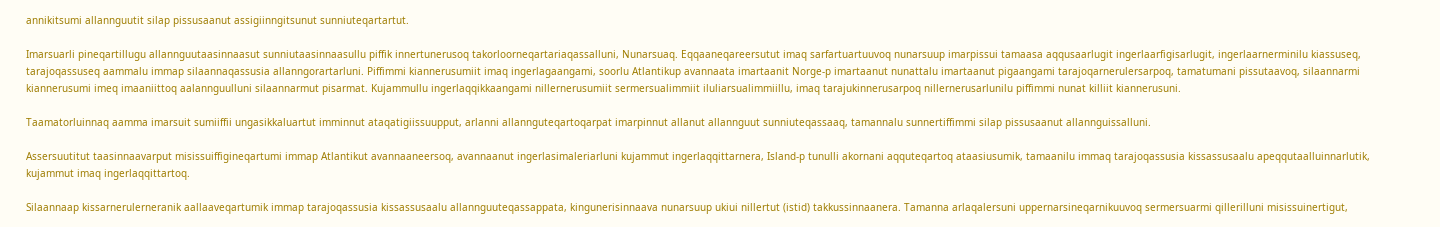annikitsumi allannguutit silap pissusaanut assigiinngitsunut sunniuteqartartut.

Imarsuarli pineqartillugu allannguutaasinnaasut sunniutaasinnaasullu piffik innertunerusoq takorloorneqartariaqassalluni, Nunarsuaq. Eqqaaneqareersutut imaq sarfartuartuuvoq nunarsuup imarpissui tamaasa aqqusaarlugit ingerlaarfigisarlugit, ingerlaarnerminilu kiassuseq, tarajoqassuseq aammalu immap silaannaqassusia allanngorartarluni. Piffimmi kiannerusumiit imaq ingerlagaangami, soorlu Atlantikup avannaata imartaanit Norge-p imartaanut nunattalu imartaanut pigaangami tarajoqarnerulersarpoq, tamatumani pissutaavoq, silaannarmi kiannerusumi imeq imaaniittoq aalannguulluni silaannarmut pisarmat. Kujammullu ingerlaqqikkaangami nillernerusumiit sermersualimmiit iluliarsualimmiillu, imaq tarajukinnerusarpoq nillernerusarlunilu piffimmi nunat killiit kiannerusuni.

Taamatorluinnaq aamma imarsuit sumiiffii ungasikkaluartut imminnut ataqatigiissuupput, arlanni allannguteqartoqarpat imarpinnut allanut allannguut sunniuteqassaaq, tamannalu sunnertiffimmi silap pissusaanut allannguissalluni.

Assersuutitut taasinnaavarput misissuiffigineqartumi immap Atlantikut avannaaneersoq, avannaanut ingerlasimaleriarluni kujammut ingerlaqqittarnera, Island-p tunulli akornani aqquteqartoq ataasiusumik, tamaanilu immaq tarajoqassusia kissassusaalu apeqqutaalluinnarlutik, kujammut imaq ingerlaqqittartoq.

Silaannaap kissarnerulerneranik aallaaveqartumik immap tarajoqassusia kissassusaalu allannguuteqassappata, kingunerisinnaava nunarsuup ukiui nillertut (istid) takkussinnaanera. Tamanna arlaqalersuni uppernarsineqarnikuuvoq sermersuarmi qillerilluni misissuinertigut,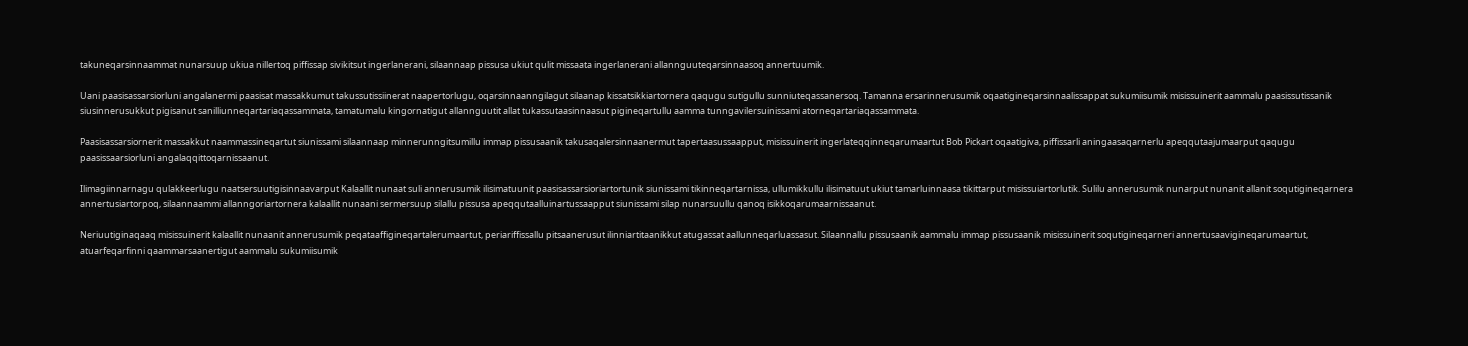takuneqarsinnaammat nunarsuup ukiua nillertoq piffissap sivikitsut ingerlanerani, silaannaap pissusa ukiut qulit missaata ingerlanerani allannguuteqarsinnaasoq annertuumik.

Uani paasisassarsiorluni angalanermi paasisat massakkumut takussutissiinerat naapertorlugu, oqarsinnaanngilagut silaanap kissatsikkiartornera qaqugu sutigullu sunniuteqassanersoq. Tamanna ersarinnerusumik oqaatigineqarsinnaalissappat sukumiisumik misissuinerit aammalu paasissutissanik siusinnerusukkut pigisanut sanilliunneqartariaqassammata, tamatumalu kingornatigut allannguutit allat tukassutaasinnaasut pigineqartullu aamma tunngavilersuinissami atorneqartariaqassammata.

Paasisassarsiornerit massakkut naammassineqartut siunissami silaannaap minnerunngitsumillu immap pissusaanik takusaqalersinnaanermut tapertaasussaapput, misissuinerit ingerlateqqinneqarumaartut Bob Pickart oqaatigiva, piffissarli aningaasaqarnerlu apeqqutaajumaarput qaqugu paasissaarsiorluni angalaqqittoqarnissaanut.

Ilimagiinnarnagu qulakkeerlugu naatsersuutigisinnaavarput Kalaallit nunaat suli annerusumik ilisimatuunit paasisassarsioriartortunik siunissami tikinneqartarnissa, ullumikkullu ilisimatuut ukiut tamarluinnaasa tikittarput misissuiartorlutik. Sulilu annerusumik nunarput nunanit allanit soqutigineqarnera annertusiartorpoq, silaannaammi allanngoriartornera kalaallit nunaani sermersuup silallu pissusa apeqqutaalluinartussaapput siunissami silap nunarsuullu qanoq isikkoqarumaarnissaanut.

Neriuutiginaqaaq misissuinerit kalaallit nunaanit annerusumik peqataaffigineqartalerumaartut, periariffissallu pitsaanerusut ilinniartitaanikkut atugassat aallunneqarluassasut. Silaannallu pissusaanik aammalu immap pissusaanik misissuinerit soqutigineqarneri annertusaavigineqarumaartut, atuarfeqarfinni qaammarsaanertigut aammalu sukumiisumik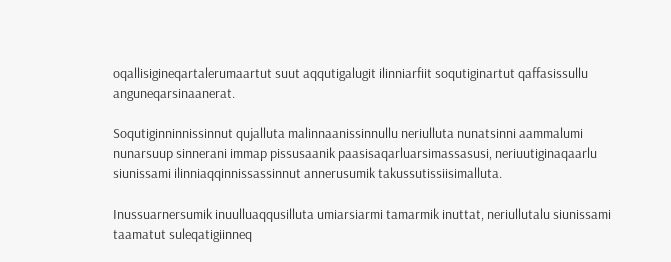oqallisigineqartalerumaartut suut aqqutigalugit ilinniarfiit soqutiginartut qaffasissullu anguneqarsinaanerat.

Soqutiginninnissinnut qujalluta malinnaanissinnullu neriulluta nunatsinni aammalumi nunarsuup sinnerani immap pissusaanik paasisaqarluarsimassasusi, neriuutiginaqaarlu siunissami ilinniaqqinnissassinnut annerusumik takussutissiisimalluta.

Inussuarnersumik inuulluaqqusilluta umiarsiarmi tamarmik inuttat, neriullutalu siunissami taamatut suleqatigiinneq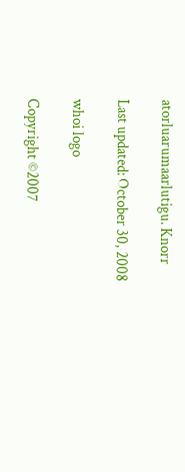atorluarumaarlutigu. Knorr

Last updated: October 30, 2008

whoi logo

Copyright ©2007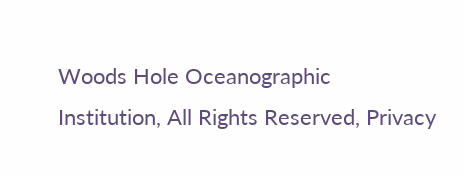Woods Hole Oceanographic Institution, All Rights Reserved, Privacy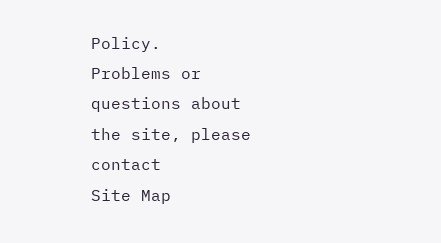Policy.
Problems or questions about the site, please contact
Site Map